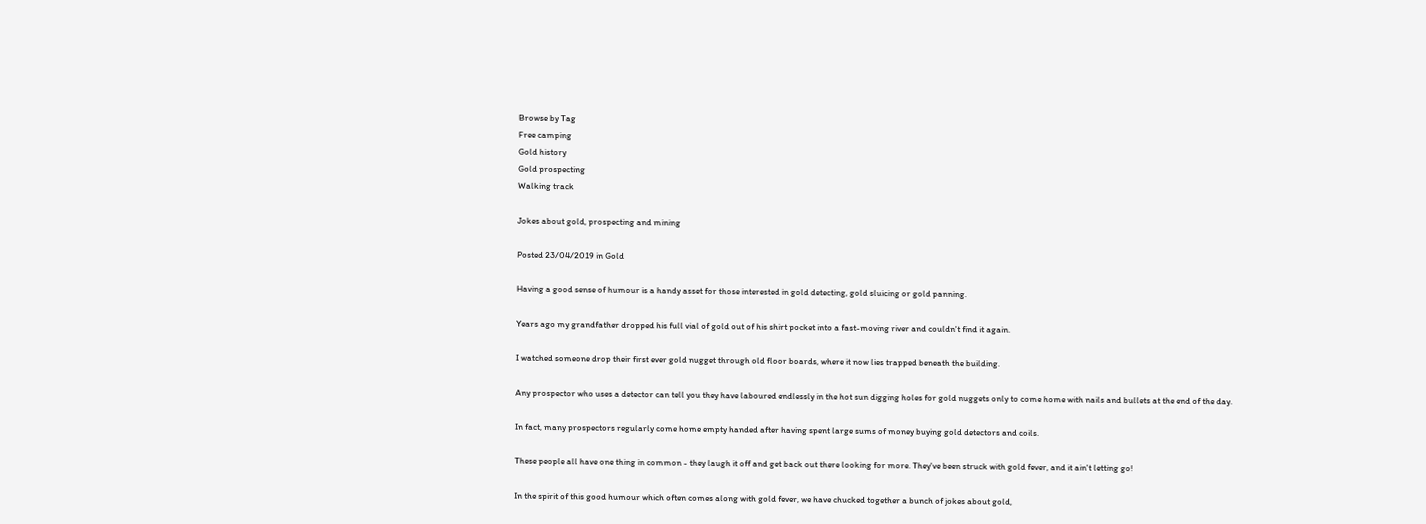Browse by Tag
Free camping
Gold history
Gold prospecting
Walking track

Jokes about gold, prospecting and mining

Posted 23/04/2019 in Gold

Having a good sense of humour is a handy asset for those interested in gold detecting, gold sluicing or gold panning.

Years ago my grandfather dropped his full vial of gold out of his shirt pocket into a fast-moving river and couldn't find it again.

I watched someone drop their first ever gold nugget through old floor boards, where it now lies trapped beneath the building.

Any prospector who uses a detector can tell you they have laboured endlessly in the hot sun digging holes for gold nuggets only to come home with nails and bullets at the end of the day.

In fact, many prospectors regularly come home empty handed after having spent large sums of money buying gold detectors and coils.

These people all have one thing in common - they laugh it off and get back out there looking for more. They've been struck with gold fever, and it ain't letting go!

In the spirit of this good humour which often comes along with gold fever, we have chucked together a bunch of jokes about gold,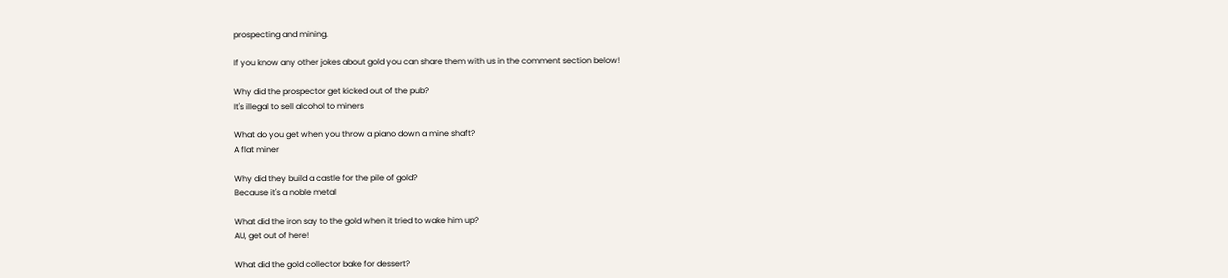prospecting and mining.

If you know any other jokes about gold you can share them with us in the comment section below!

Why did the prospector get kicked out of the pub?
It's illegal to sell alcohol to miners

What do you get when you throw a piano down a mine shaft?
A flat miner

Why did they build a castle for the pile of gold?
Because it's a noble metal

What did the iron say to the gold when it tried to wake him up?
AU, get out of here!

What did the gold collector bake for dessert?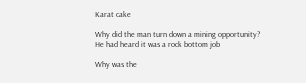Karat cake

Why did the man turn down a mining opportunity?
He had heard it was a rock bottom job

Why was the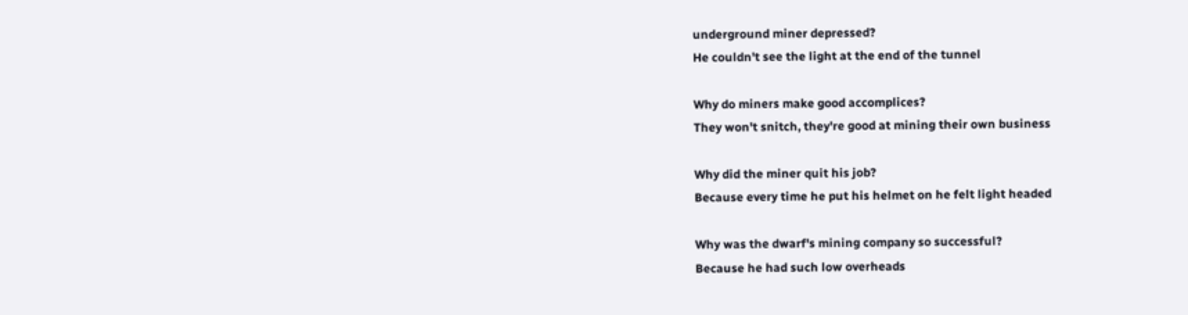underground miner depressed?
He couldn't see the light at the end of the tunnel

Why do miners make good accomplices?
They won't snitch, they're good at mining their own business

Why did the miner quit his job?
Because every time he put his helmet on he felt light headed

Why was the dwarf's mining company so successful?
Because he had such low overheads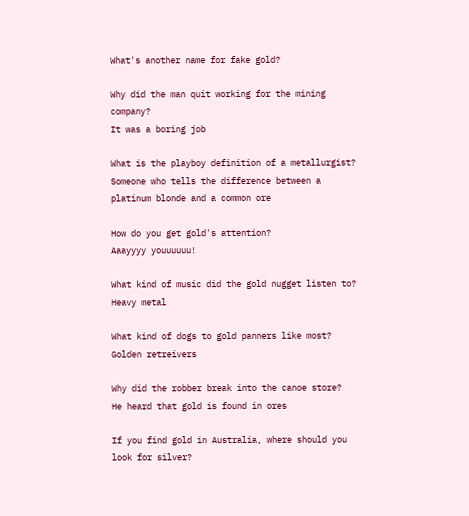What's another name for fake gold?

Why did the man quit working for the mining company?
It was a boring job

What is the playboy definition of a metallurgist?
Someone who tells the difference between a platinum blonde and a common ore

How do you get gold's attention?
Aaayyyy youuuuuu!

What kind of music did the gold nugget listen to?
Heavy metal

What kind of dogs to gold panners like most?
Golden retreivers

Why did the robber break into the canoe store?
He heard that gold is found in ores

If you find gold in Australia, where should you look for silver?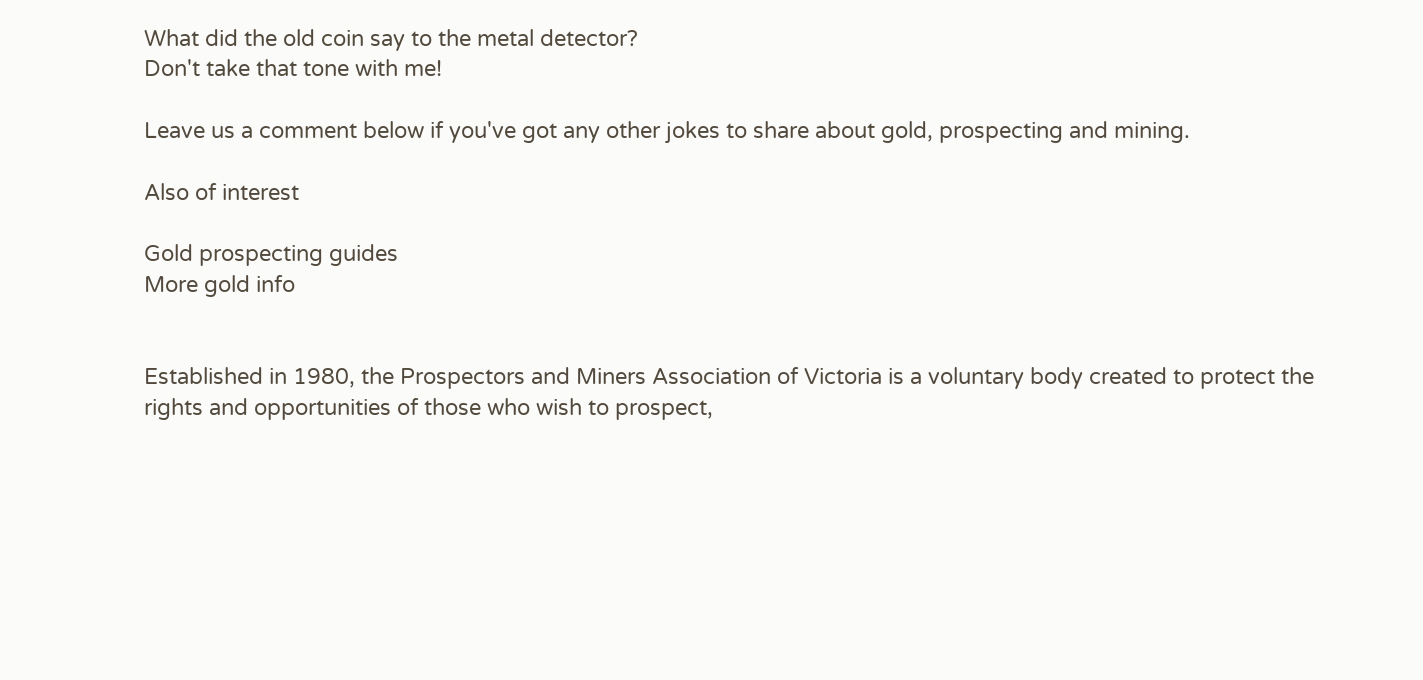What did the old coin say to the metal detector?
Don't take that tone with me!

Leave us a comment below if you've got any other jokes to share about gold, prospecting and mining.

Also of interest

Gold prospecting guides
More gold info


Established in 1980, the Prospectors and Miners Association of Victoria is a voluntary body created to protect the rights and opportunities of those who wish to prospect,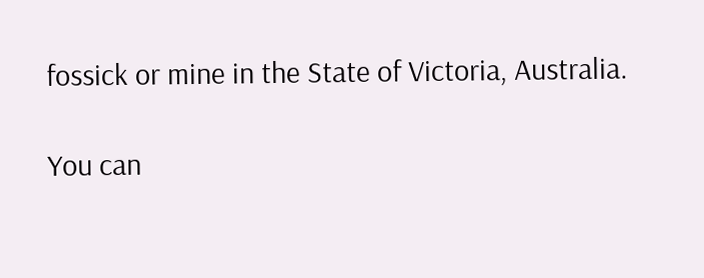fossick or mine in the State of Victoria, Australia.

You can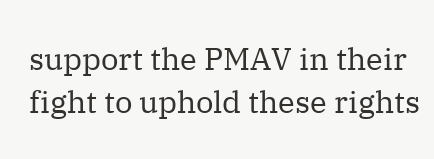support the PMAV in their fight to uphold these rights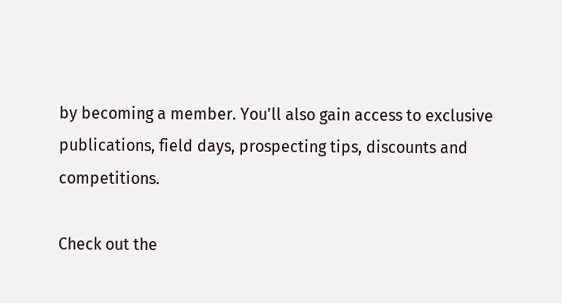by becoming a member. You'll also gain access to exclusive publications, field days, prospecting tips, discounts and competitions.

Check out the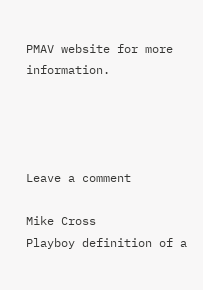PMAV website for more information.




Leave a comment

Mike Cross
Playboy definition of a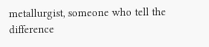metallurgist, someone who tell the difference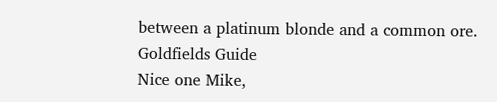between a platinum blonde and a common ore.
Goldfields Guide
Nice one Mike,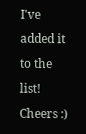I've added it to the list! Cheers :)